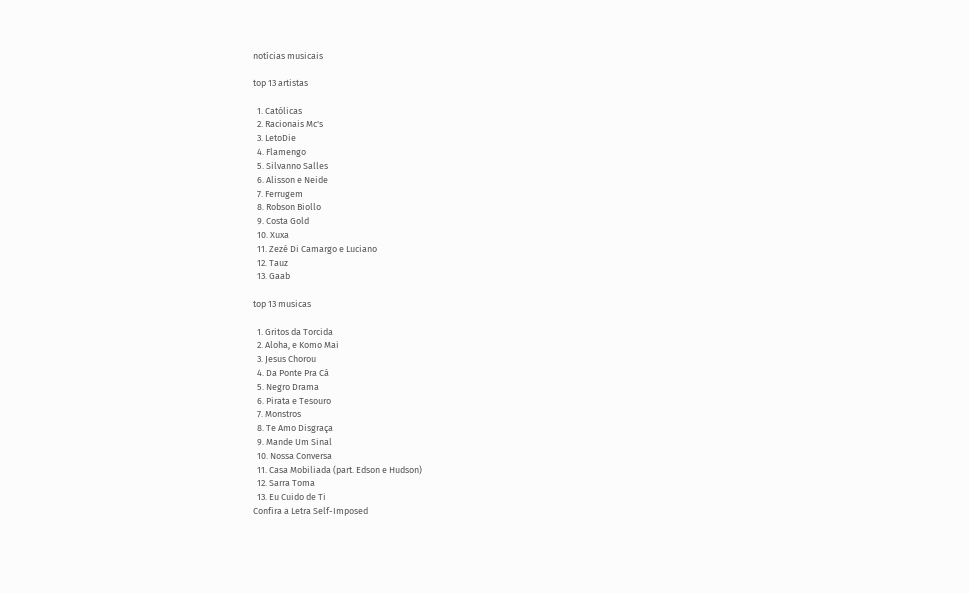notícias musicais

top 13 artistas

  1. Católicas
  2. Racionais Mc's
  3. LetoDie
  4. Flamengo
  5. Silvanno Salles
  6. Alisson e Neide
  7. Ferrugem
  8. Robson Biollo
  9. Costa Gold
  10. Xuxa
  11. Zezé Di Camargo e Luciano
  12. Tauz
  13. Gaab

top 13 musicas

  1. Gritos da Torcida
  2. Aloha, e Komo Mai
  3. Jesus Chorou
  4. Da Ponte Pra Cá
  5. Negro Drama
  6. Pirata e Tesouro
  7. Monstros
  8. Te Amo Disgraça
  9. Mande Um Sinal
  10. Nossa Conversa
  11. Casa Mobiliada (part. Edson e Hudson)
  12. Sarra Toma
  13. Eu Cuido de Ti
Confira a Letra Self-Imposed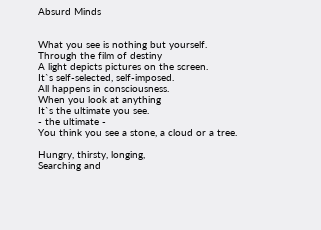Absurd Minds


What you see is nothing but yourself.
Through the film of destiny
A light depicts pictures on the screen.
It`s self-selected, self-imposed.
All happens in consciousness.
When you look at anything
It`s the ultimate you see.
- the ultimate -
You think you see a stone, a cloud or a tree.

Hungry, thirsty, longing,
Searching and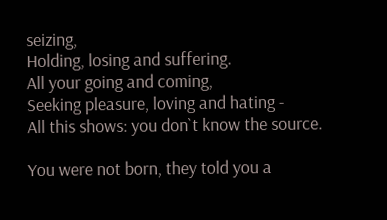seizing,
Holding, losing and suffering.
All your going and coming,
Seeking pleasure, loving and hating -
All this shows: you don`t know the source.

You were not born, they told you a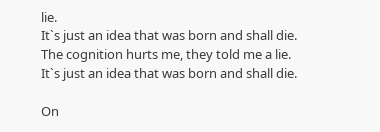lie.
It`s just an idea that was born and shall die.
The cognition hurts me, they told me a lie.
It`s just an idea that was born and shall die.

On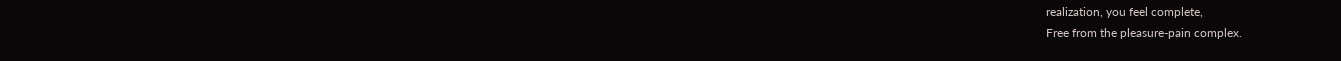realization, you feel complete,
Free from the pleasure-pain complex.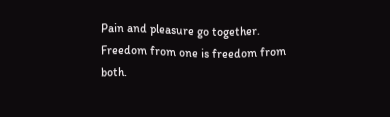Pain and pleasure go together.
Freedom from one is freedom from both.